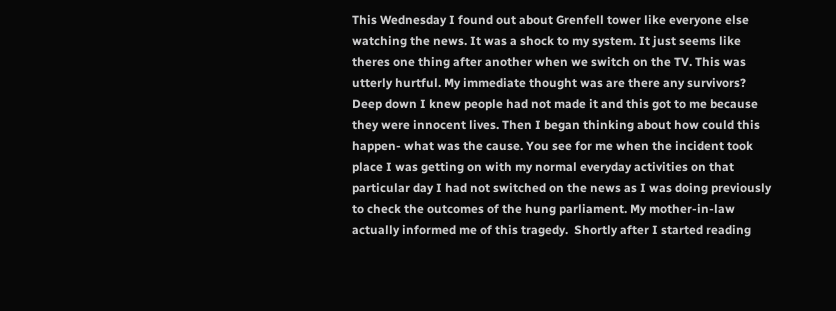This Wednesday I found out about Grenfell tower like everyone else watching the news. It was a shock to my system. It just seems like theres one thing after another when we switch on the TV. This was utterly hurtful. My immediate thought was are there any survivors? Deep down I knew people had not made it and this got to me because they were innocent lives. Then I began thinking about how could this happen- what was the cause. You see for me when the incident took place I was getting on with my normal everyday activities on that particular day I had not switched on the news as I was doing previously to check the outcomes of the hung parliament. My mother-in-law actually informed me of this tragedy.  Shortly after I started reading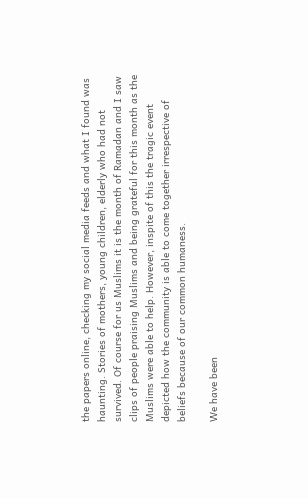the papers online, checking my social media feeds and what I found was haunting. Stories of mothers, young children, elderly who had not survived. Of course for us Muslims it is the month of Ramadan and I saw clips of people praising Muslims and being grateful for this month as the Muslims were able to help. However, inspite of this the tragic event depicted how the community is able to come together irrespective of beliefs because of our common humaness.

We have been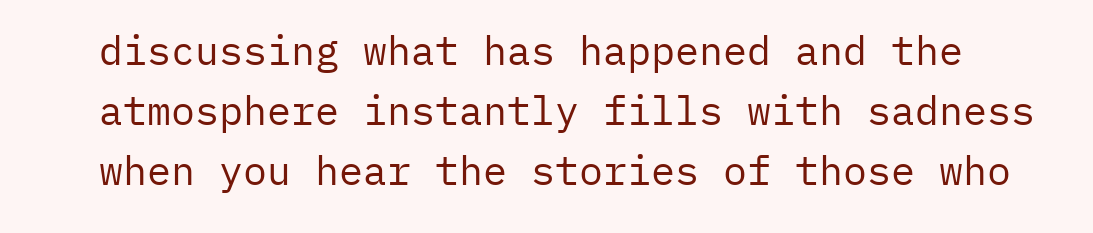discussing what has happened and the atmosphere instantly fills with sadness when you hear the stories of those who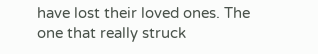have lost their loved ones. The one that really struck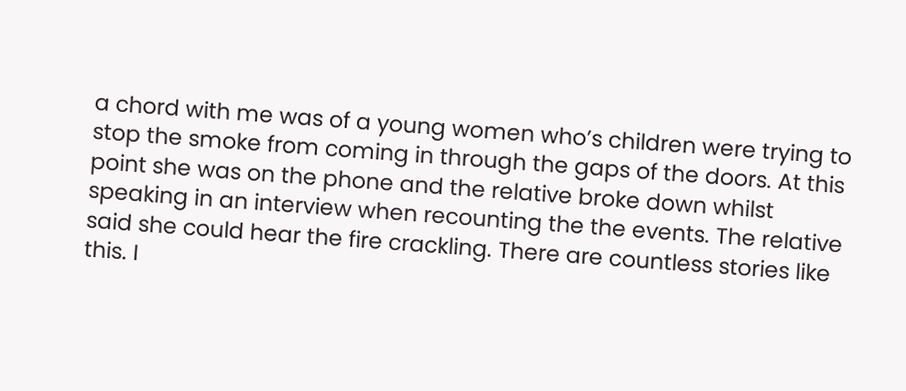a chord with me was of a young women who’s children were trying to stop the smoke from coming in through the gaps of the doors. At this point she was on the phone and the relative broke down whilst speaking in an interview when recounting the the events. The relative said she could hear the fire crackling. There are countless stories like this. I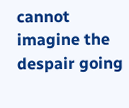cannot imagine the despair going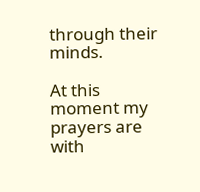through their minds.

At this moment my prayers are with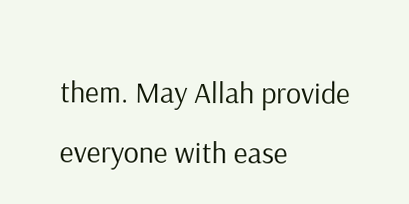them. May Allah provide everyone with ease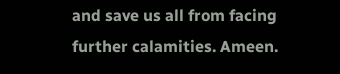and save us all from facing further calamities. Ameen.